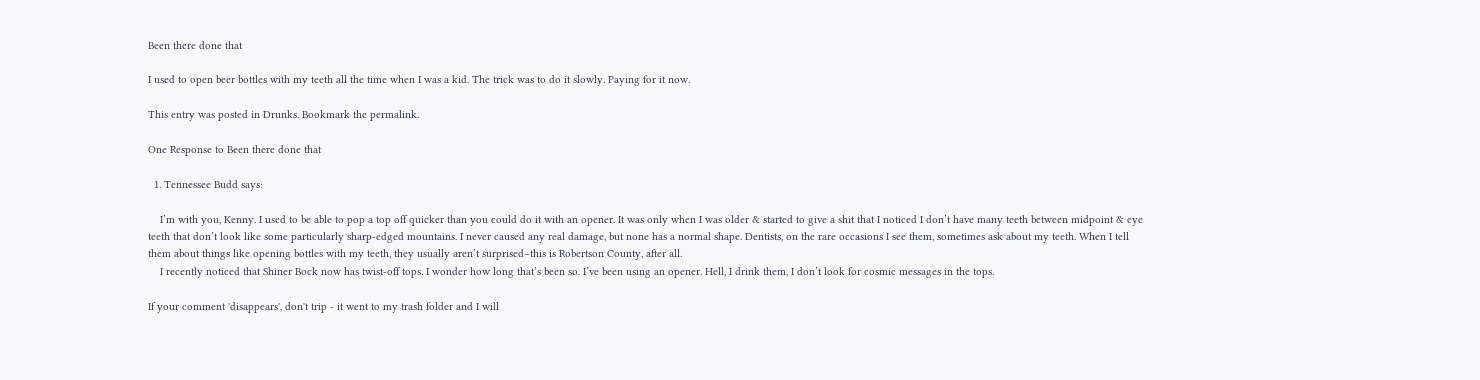Been there done that

I used to open beer bottles with my teeth all the time when I was a kid. The trick was to do it slowly. Paying for it now.

This entry was posted in Drunks. Bookmark the permalink.

One Response to Been there done that

  1. Tennessee Budd says:

    I’m with you, Kenny. I used to be able to pop a top off quicker than you could do it with an opener. It was only when I was older & started to give a shit that I noticed I don’t have many teeth between midpoint & eye teeth that don’t look like some particularly sharp-edged mountains. I never caused any real damage, but none has a normal shape. Dentists, on the rare occasions I see them, sometimes ask about my teeth. When I tell them about things like opening bottles with my teeth, they usually aren’t surprised–this is Robertson County, after all.
    I recently noticed that Shiner Bock now has twist-off tops. I wonder how long that’s been so. I’ve been using an opener. Hell, I drink them, I don’t look for cosmic messages in the tops.

If your comment 'disappears', don't trip - it went to my trash folder and I will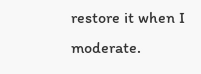restore it when I moderate.